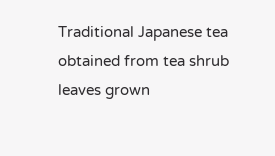Traditional Japanese tea obtained from tea shrub leaves grown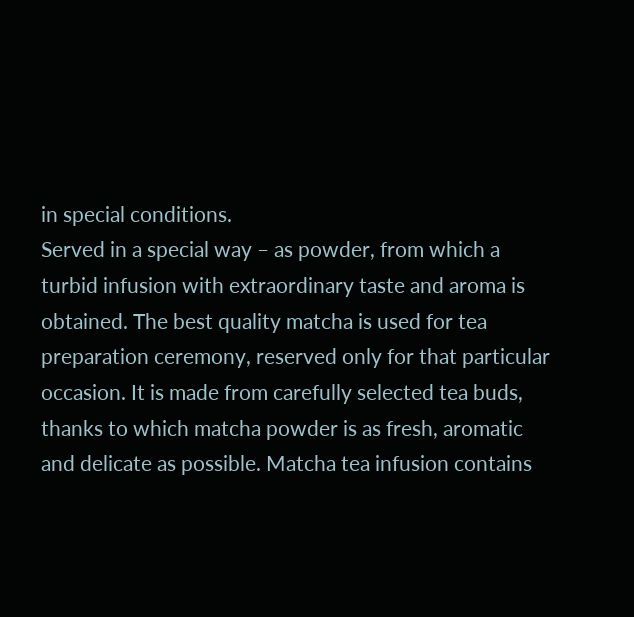in special conditions.
Served in a special way – as powder, from which a turbid infusion with extraordinary taste and aroma is obtained. The best quality matcha is used for tea preparation ceremony, reserved only for that particular occasion. It is made from carefully selected tea buds, thanks to which matcha powder is as fresh, aromatic and delicate as possible. Matcha tea infusion contains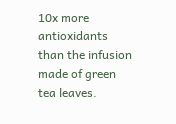10x more antioxidants than the infusion made of green tea leaves.